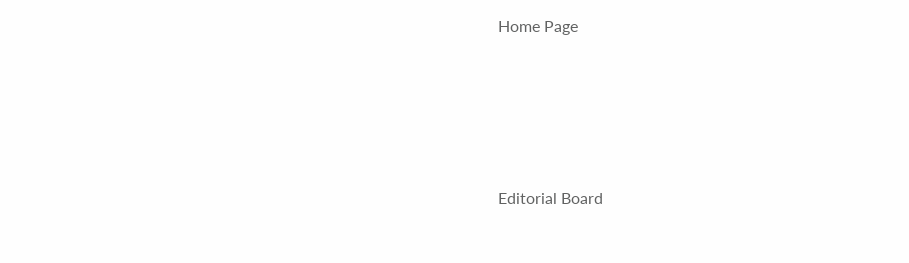Home Page





Editorial Board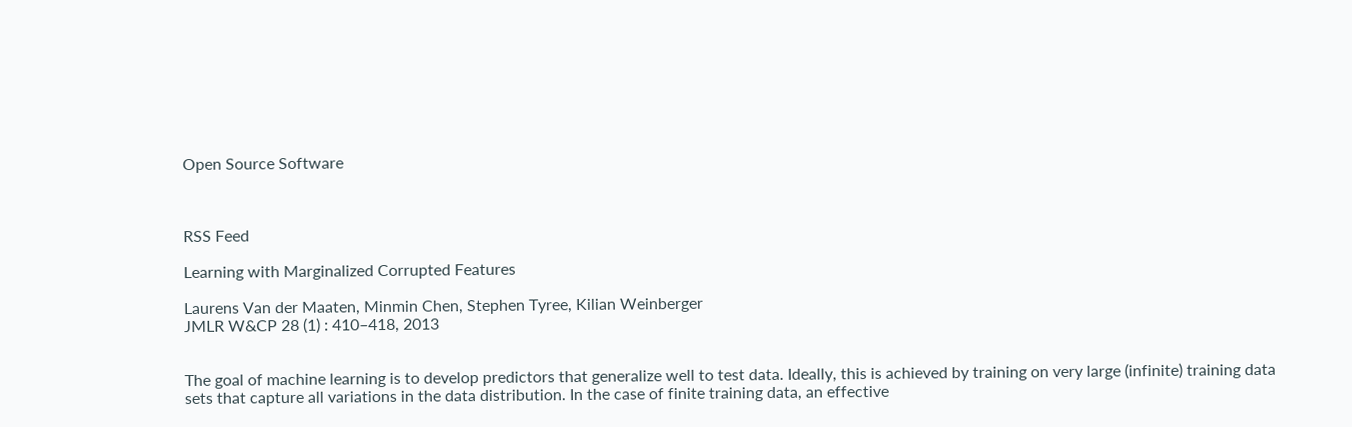Open Source Software



RSS Feed

Learning with Marginalized Corrupted Features

Laurens Van der Maaten, Minmin Chen, Stephen Tyree, Kilian Weinberger
JMLR W&CP 28 (1) : 410–418, 2013


The goal of machine learning is to develop predictors that generalize well to test data. Ideally, this is achieved by training on very large (infinite) training data sets that capture all variations in the data distribution. In the case of finite training data, an effective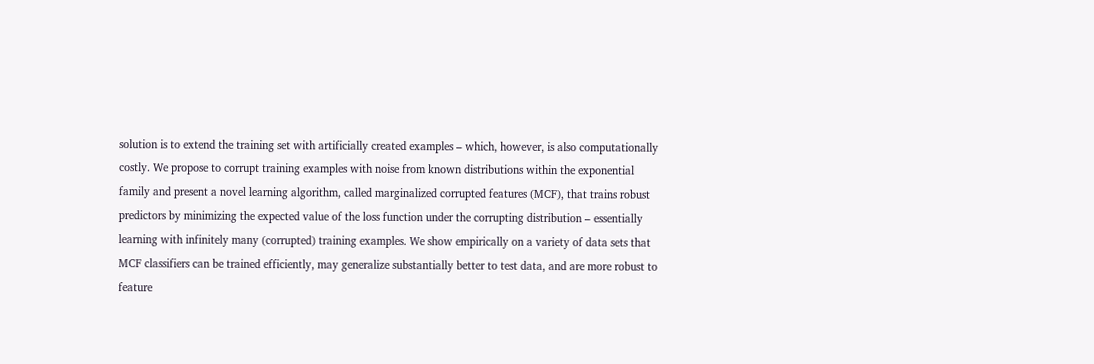solution is to extend the training set with artificially created examples – which, however, is also computationally costly. We propose to corrupt training examples with noise from known distributions within the exponential family and present a novel learning algorithm, called marginalized corrupted features (MCF), that trains robust predictors by minimizing the expected value of the loss function under the corrupting distribution – essentially learning with infinitely many (corrupted) training examples. We show empirically on a variety of data sets that MCF classifiers can be trained efficiently, may generalize substantially better to test data, and are more robust to feature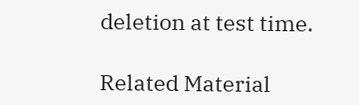deletion at test time.

Related Material